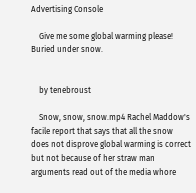Advertising Console

    Give me some global warming please! Buried under snow.


    by tenebroust

    Snow, snow, snow.mp4 Rachel Maddow's facile report that says that all the snow does not disprove global warming is correct but not because of her straw man arguments read out of the media whore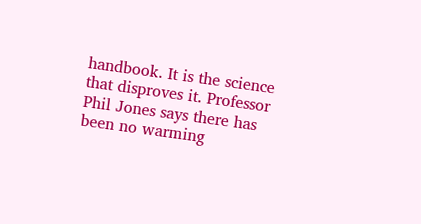handbook. It is the science that disproves it. Professor Phil Jones says there has been no warming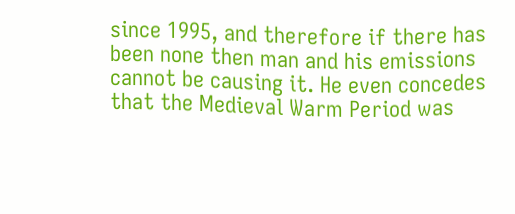since 1995, and therefore if there has been none then man and his emissions cannot be causing it. He even concedes that the Medieval Warm Period was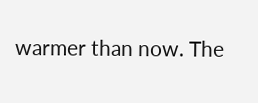warmer than now. The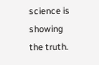science is showing the truth.